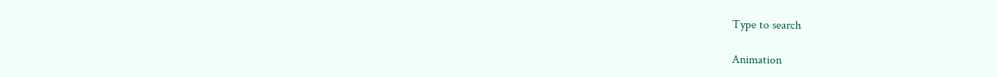Type to search

Animation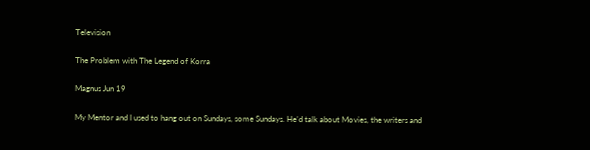Television

The Problem with The Legend of Korra

Magnus Jun 19

My Mentor and I used to hang out on Sundays, some Sundays. He’d talk about Movies, the writers and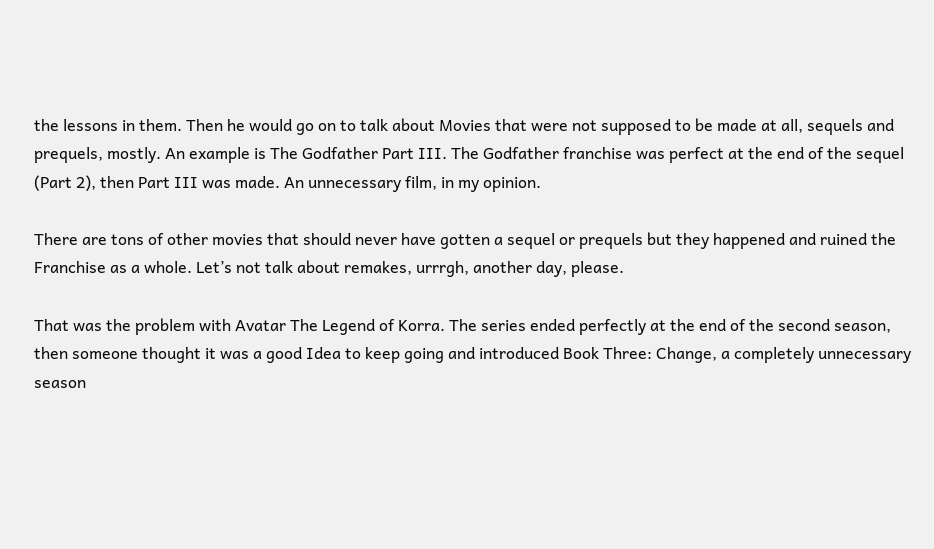the lessons in them. Then he would go on to talk about Movies that were not supposed to be made at all, sequels and prequels, mostly. An example is The Godfather Part III. The Godfather franchise was perfect at the end of the sequel (Part 2), then Part III was made. An unnecessary film, in my opinion.

There are tons of other movies that should never have gotten a sequel or prequels but they happened and ruined the Franchise as a whole. Let’s not talk about remakes, urrrgh, another day, please.

That was the problem with Avatar The Legend of Korra. The series ended perfectly at the end of the second season, then someone thought it was a good Idea to keep going and introduced Book Three: Change, a completely unnecessary season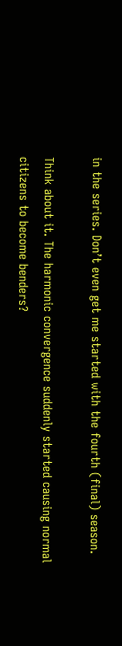in the series. Don’t even get me started with the fourth (final) season.

Think about it. The harmonic convergence suddenly started causing normal citizens to become benders?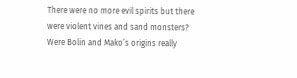There were no more evil spirits but there were violent vines and sand monsters?
Were Bolin and Mako’s origins really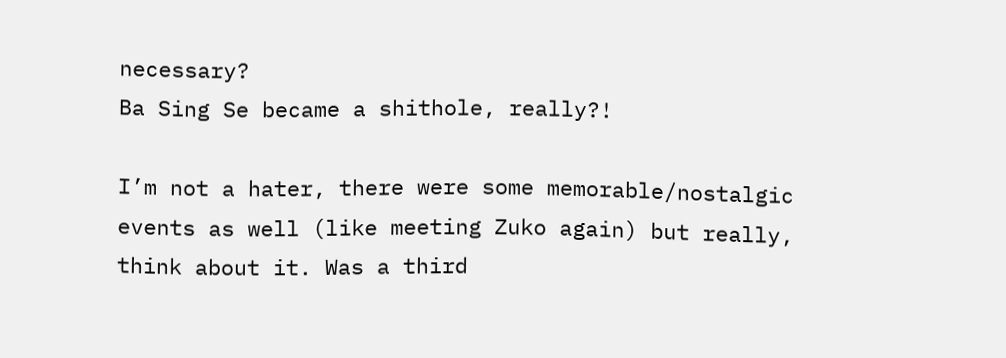necessary?
Ba Sing Se became a shithole, really?!

I’m not a hater, there were some memorable/nostalgic events as well (like meeting Zuko again) but really, think about it. Was a third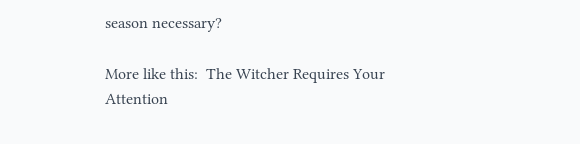season necessary?

More like this:  The Witcher Requires Your Attention